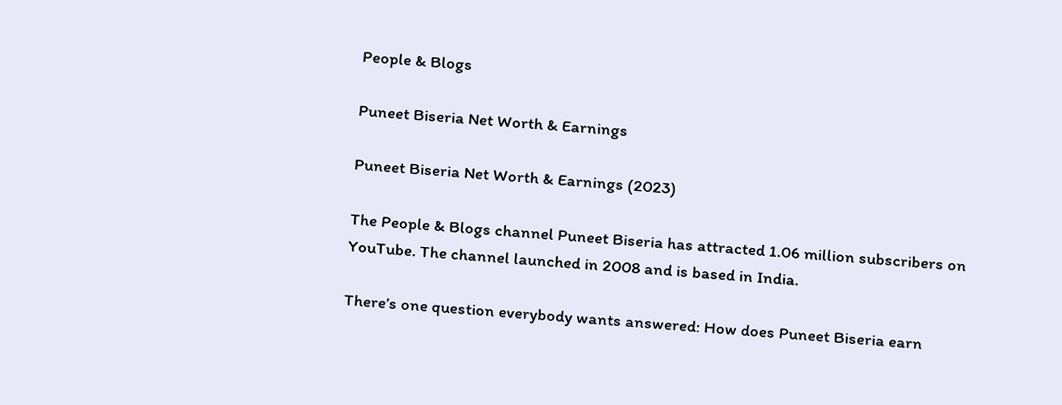People & Blogs

Puneet Biseria Net Worth & Earnings

Puneet Biseria Net Worth & Earnings (2023)

The People & Blogs channel Puneet Biseria has attracted 1.06 million subscribers on YouTube. The channel launched in 2008 and is based in India.

There’s one question everybody wants answered: How does Puneet Biseria earn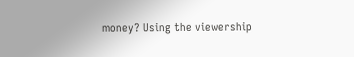money? Using the viewership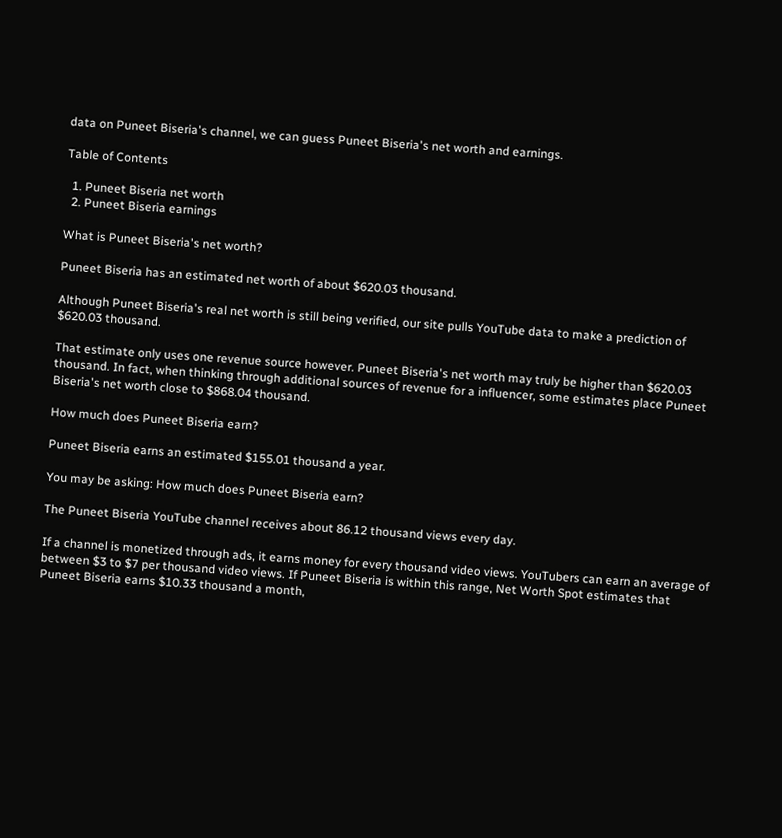data on Puneet Biseria's channel, we can guess Puneet Biseria's net worth and earnings.

Table of Contents

  1. Puneet Biseria net worth
  2. Puneet Biseria earnings

What is Puneet Biseria's net worth?

Puneet Biseria has an estimated net worth of about $620.03 thousand.

Although Puneet Biseria's real net worth is still being verified, our site pulls YouTube data to make a prediction of $620.03 thousand.

That estimate only uses one revenue source however. Puneet Biseria's net worth may truly be higher than $620.03 thousand. In fact, when thinking through additional sources of revenue for a influencer, some estimates place Puneet Biseria's net worth close to $868.04 thousand.

How much does Puneet Biseria earn?

Puneet Biseria earns an estimated $155.01 thousand a year.

You may be asking: How much does Puneet Biseria earn?

The Puneet Biseria YouTube channel receives about 86.12 thousand views every day.

If a channel is monetized through ads, it earns money for every thousand video views. YouTubers can earn an average of between $3 to $7 per thousand video views. If Puneet Biseria is within this range, Net Worth Spot estimates that Puneet Biseria earns $10.33 thousand a month,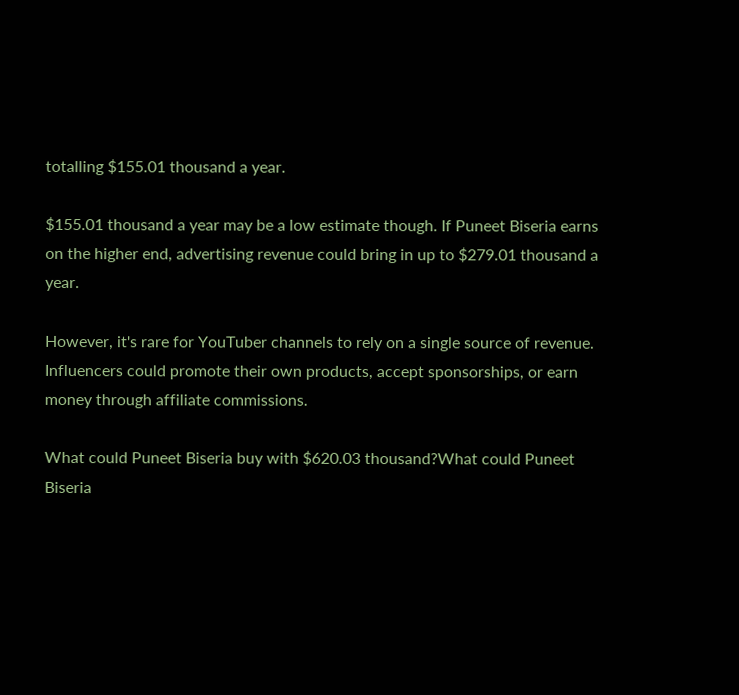totalling $155.01 thousand a year.

$155.01 thousand a year may be a low estimate though. If Puneet Biseria earns on the higher end, advertising revenue could bring in up to $279.01 thousand a year.

However, it's rare for YouTuber channels to rely on a single source of revenue. Influencers could promote their own products, accept sponsorships, or earn money through affiliate commissions.

What could Puneet Biseria buy with $620.03 thousand?What could Puneet Biseria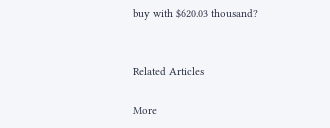buy with $620.03 thousand?


Related Articles

More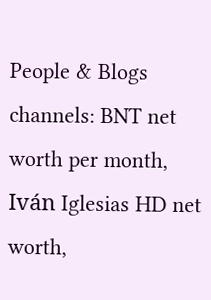People & Blogs channels: BNT net worth per month, Iván Iglesias HD net worth,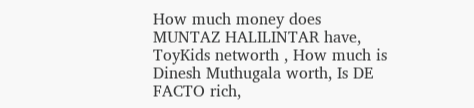How much money does MUNTAZ HALILINTAR have, ToyKids networth , How much is Dinesh Muthugala worth, Is DE FACTO rich,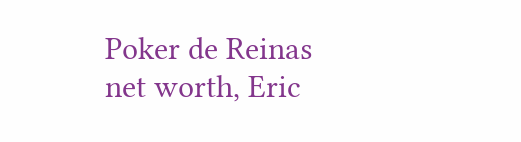Poker de Reinas net worth, Eric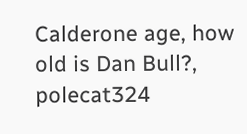Calderone age, how old is Dan Bull?, polecat324